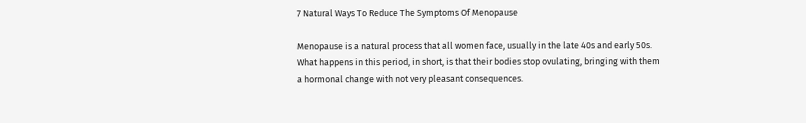7 Natural Ways To Reduce The Symptoms Of Menopause

Menopause is a natural process that all women face, usually in the late 40s and early 50s. What happens in this period, in short, is that their bodies stop ovulating, bringing with them a hormonal change with not very pleasant consequences.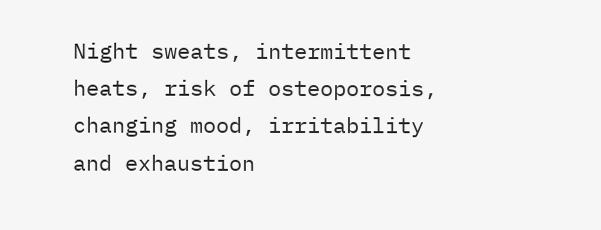Night sweats, intermittent heats, risk of osteoporosis, changing mood, irritability and exhaustion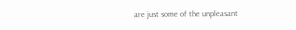are just some of the unpleasant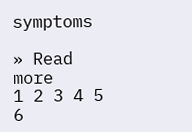symptoms

» Read more
1 2 3 4 5 6